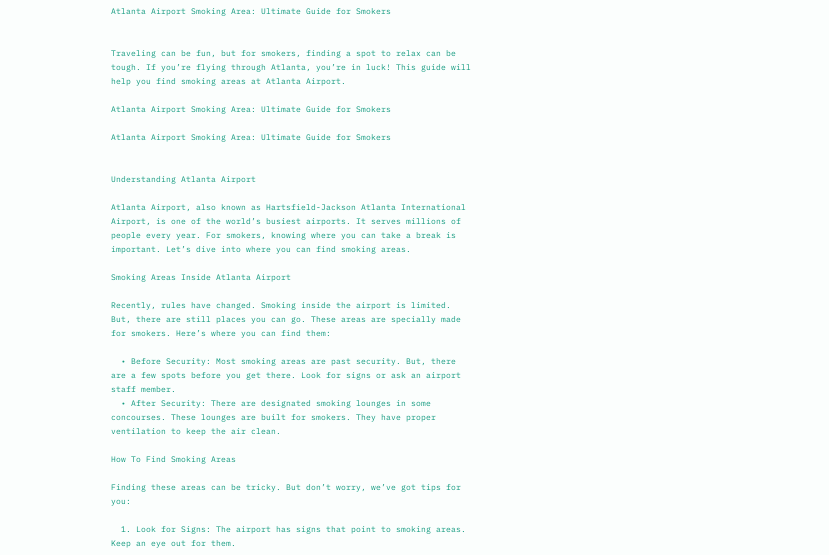Atlanta Airport Smoking Area: Ultimate Guide for Smokers


Traveling can be fun, but for smokers, finding a spot to relax can be tough. If you’re flying through Atlanta, you’re in luck! This guide will help you find smoking areas at Atlanta Airport.

Atlanta Airport Smoking Area: Ultimate Guide for Smokers

Atlanta Airport Smoking Area: Ultimate Guide for Smokers


Understanding Atlanta Airport

Atlanta Airport, also known as Hartsfield-Jackson Atlanta International Airport, is one of the world’s busiest airports. It serves millions of people every year. For smokers, knowing where you can take a break is important. Let’s dive into where you can find smoking areas.

Smoking Areas Inside Atlanta Airport

Recently, rules have changed. Smoking inside the airport is limited. But, there are still places you can go. These areas are specially made for smokers. Here’s where you can find them:

  • Before Security: Most smoking areas are past security. But, there are a few spots before you get there. Look for signs or ask an airport staff member.
  • After Security: There are designated smoking lounges in some concourses. These lounges are built for smokers. They have proper ventilation to keep the air clean.

How To Find Smoking Areas

Finding these areas can be tricky. But don’t worry, we’ve got tips for you:

  1. Look for Signs: The airport has signs that point to smoking areas. Keep an eye out for them.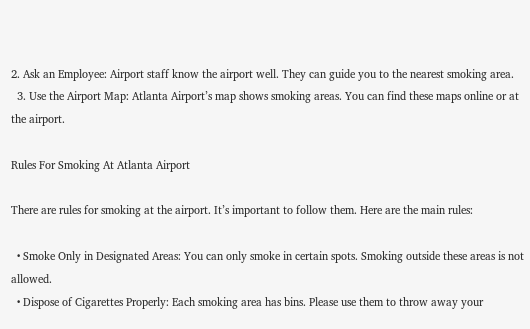2. Ask an Employee: Airport staff know the airport well. They can guide you to the nearest smoking area.
  3. Use the Airport Map: Atlanta Airport’s map shows smoking areas. You can find these maps online or at the airport.

Rules For Smoking At Atlanta Airport

There are rules for smoking at the airport. It’s important to follow them. Here are the main rules:

  • Smoke Only in Designated Areas: You can only smoke in certain spots. Smoking outside these areas is not allowed.
  • Dispose of Cigarettes Properly: Each smoking area has bins. Please use them to throw away your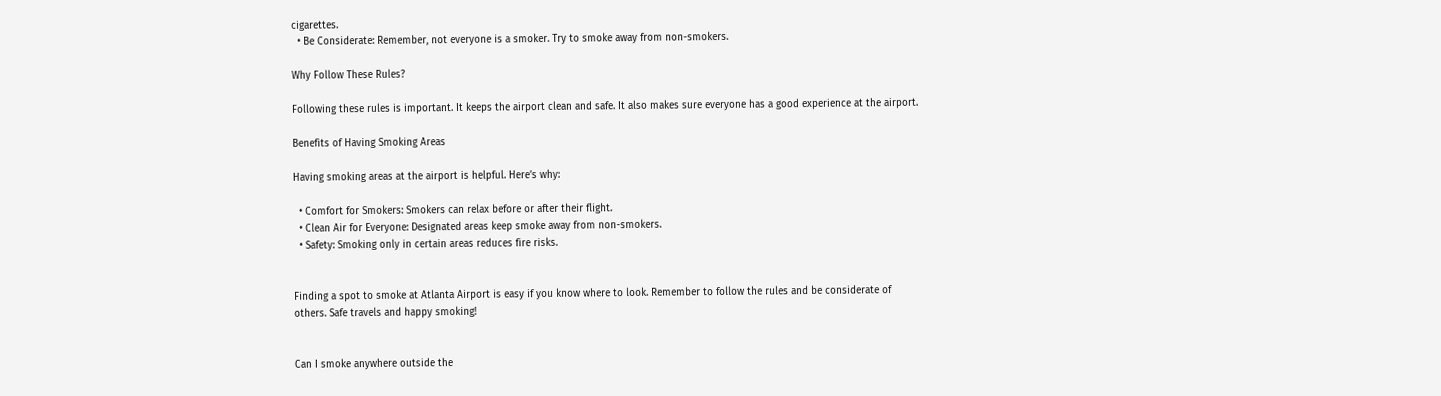cigarettes.
  • Be Considerate: Remember, not everyone is a smoker. Try to smoke away from non-smokers.

Why Follow These Rules?

Following these rules is important. It keeps the airport clean and safe. It also makes sure everyone has a good experience at the airport.

Benefits of Having Smoking Areas

Having smoking areas at the airport is helpful. Here’s why:

  • Comfort for Smokers: Smokers can relax before or after their flight.
  • Clean Air for Everyone: Designated areas keep smoke away from non-smokers.
  • Safety: Smoking only in certain areas reduces fire risks.


Finding a spot to smoke at Atlanta Airport is easy if you know where to look. Remember to follow the rules and be considerate of others. Safe travels and happy smoking!


Can I smoke anywhere outside the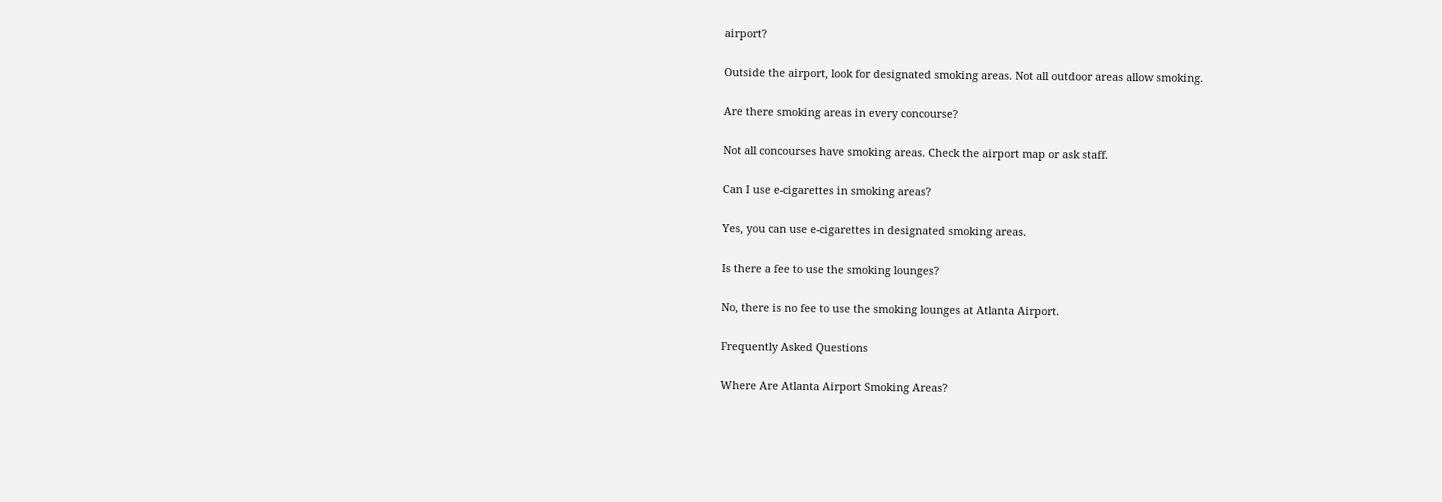airport?

Outside the airport, look for designated smoking areas. Not all outdoor areas allow smoking.

Are there smoking areas in every concourse?

Not all concourses have smoking areas. Check the airport map or ask staff.

Can I use e-cigarettes in smoking areas?

Yes, you can use e-cigarettes in designated smoking areas.

Is there a fee to use the smoking lounges?

No, there is no fee to use the smoking lounges at Atlanta Airport.

Frequently Asked Questions

Where Are Atlanta Airport Smoking Areas?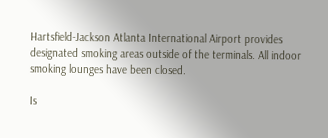Hartsfield-Jackson Atlanta International Airport provides designated smoking areas outside of the terminals. All indoor smoking lounges have been closed.

Is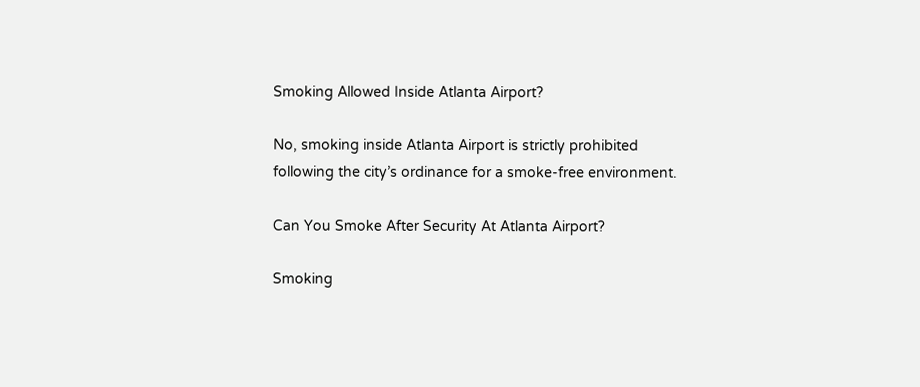Smoking Allowed Inside Atlanta Airport?

No, smoking inside Atlanta Airport is strictly prohibited following the city’s ordinance for a smoke-free environment.

Can You Smoke After Security At Atlanta Airport?

Smoking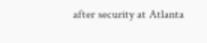after security at Atlanta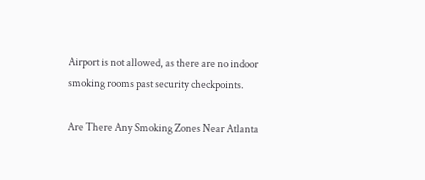Airport is not allowed, as there are no indoor smoking rooms past security checkpoints.

Are There Any Smoking Zones Near Atlanta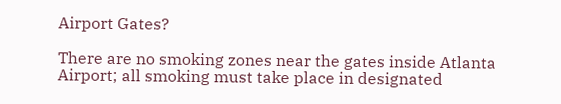Airport Gates?

There are no smoking zones near the gates inside Atlanta Airport; all smoking must take place in designated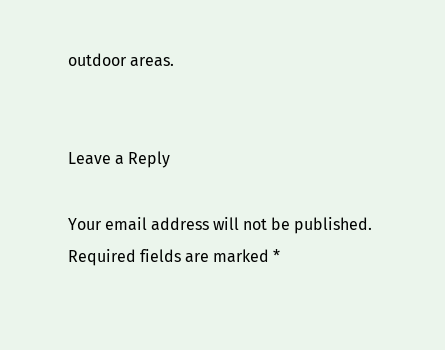outdoor areas.


Leave a Reply

Your email address will not be published. Required fields are marked *